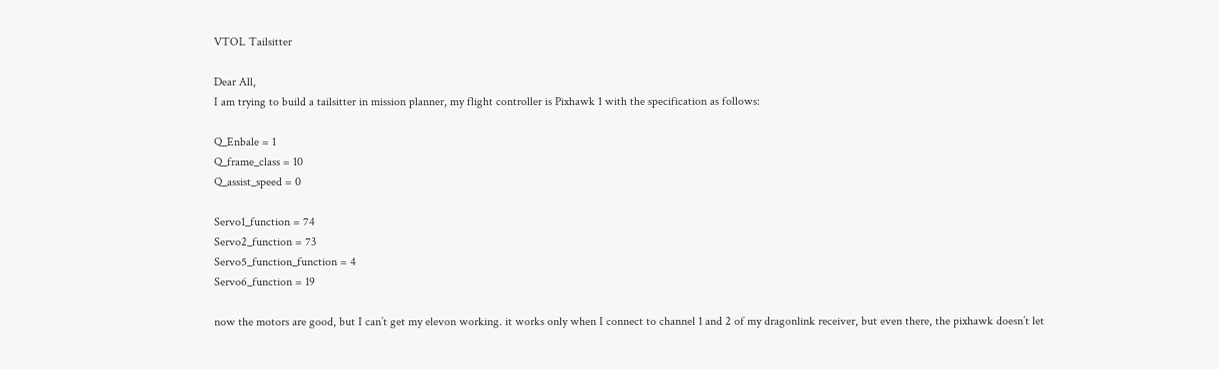VTOL Tailsitter

Dear All,
I am trying to build a tailsitter in mission planner, my flight controller is Pixhawk 1 with the specification as follows:

Q_Enbale = 1
Q_frame_class = 10
Q_assist_speed = 0

Servo1_function = 74
Servo2_function = 73
Servo5_function_function = 4
Servo6_function = 19

now the motors are good, but I can’t get my elevon working. it works only when I connect to channel 1 and 2 of my dragonlink receiver, but even there, the pixhawk doesn’t let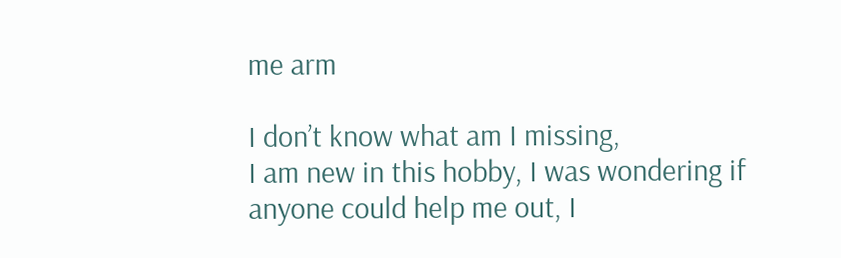me arm

I don’t know what am I missing,
I am new in this hobby, I was wondering if anyone could help me out, I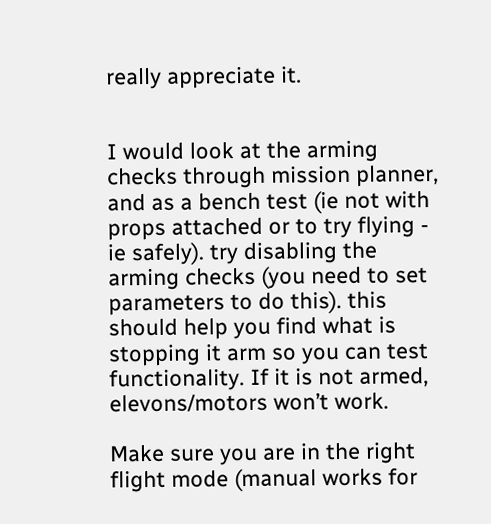really appreciate it.


I would look at the arming checks through mission planner, and as a bench test (ie not with props attached or to try flying - ie safely). try disabling the arming checks (you need to set parameters to do this). this should help you find what is stopping it arm so you can test functionality. If it is not armed, elevons/motors won’t work.

Make sure you are in the right flight mode (manual works for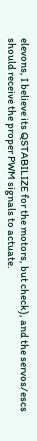elevons, I believe its QSTABILIZE for the motors, but check), and the servos/escs should receive the proper PWM signals to actuate.